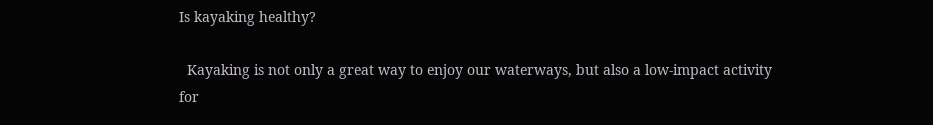Is kayaking healthy?

  Kayaking is not only a great way to enjoy our waterways, but also a low-impact activity for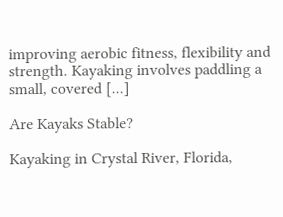improving aerobic fitness, flexibility and strength. Kayaking involves paddling a small, covered [...]

Are Kayaks Stable?

Kayaking in Crystal River, Florida,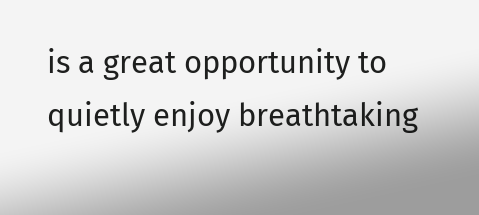is a great opportunity to quietly enjoy breathtaking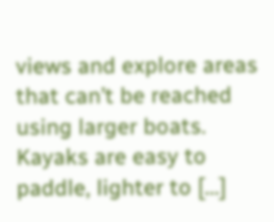views and explore areas that can’t be reached using larger boats. Kayaks are easy to paddle, lighter to [...]